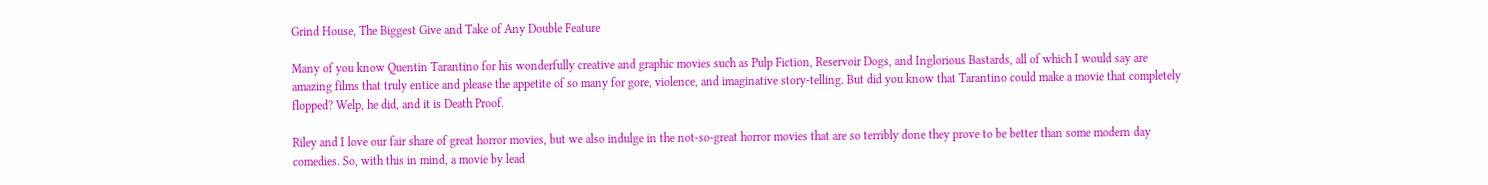Grind House, The Biggest Give and Take of Any Double Feature

Many of you know Quentin Tarantino for his wonderfully creative and graphic movies such as Pulp Fiction, Reservoir Dogs, and Inglorious Bastards, all of which I would say are amazing films that truly entice and please the appetite of so many for gore, violence, and imaginative story-telling. But did you know that Tarantino could make a movie that completely flopped? Welp, he did, and it is Death Proof.

Riley and I love our fair share of great horror movies, but we also indulge in the not-so-great horror movies that are so terribly done they prove to be better than some modern day comedies. So, with this in mind, a movie by lead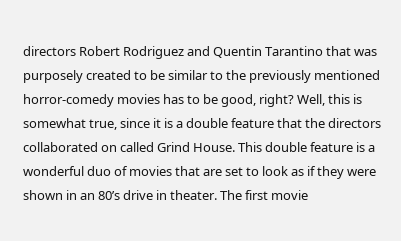directors Robert Rodriguez and Quentin Tarantino that was purposely created to be similar to the previously mentioned horror-comedy movies has to be good, right? Well, this is somewhat true, since it is a double feature that the directors collaborated on called Grind House. This double feature is a wonderful duo of movies that are set to look as if they were shown in an 80’s drive in theater. The first movie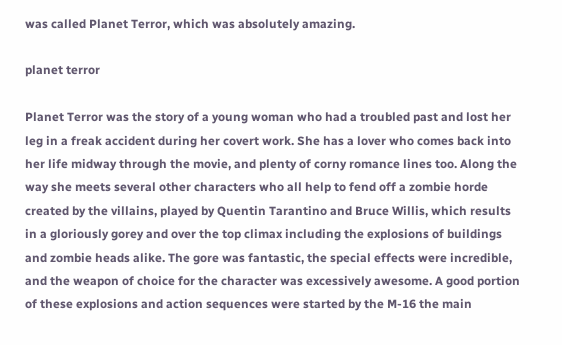was called Planet Terror, which was absolutely amazing.

planet terror

Planet Terror was the story of a young woman who had a troubled past and lost her leg in a freak accident during her covert work. She has a lover who comes back into her life midway through the movie, and plenty of corny romance lines too. Along the way she meets several other characters who all help to fend off a zombie horde created by the villains, played by Quentin Tarantino and Bruce Willis, which results in a gloriously gorey and over the top climax including the explosions of buildings and zombie heads alike. The gore was fantastic, the special effects were incredible, and the weapon of choice for the character was excessively awesome. A good portion of these explosions and action sequences were started by the M-16 the main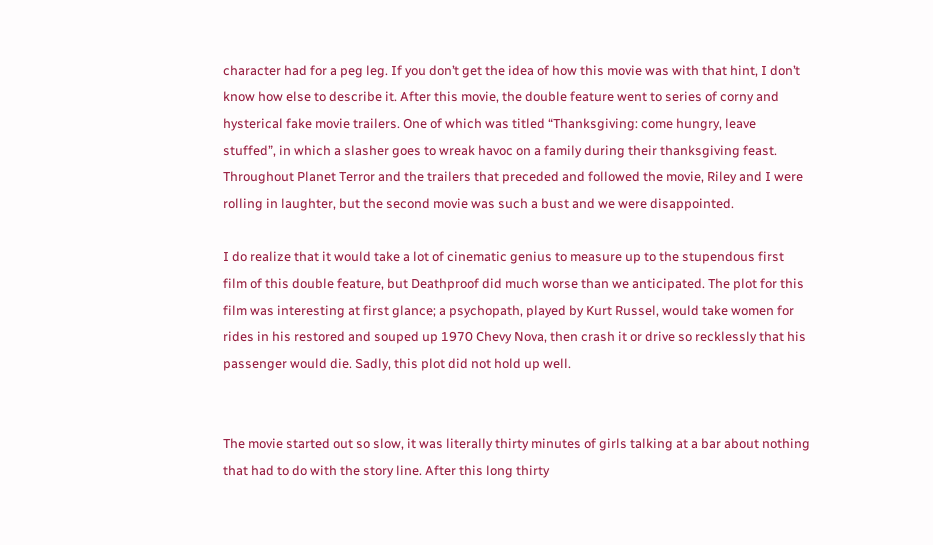character had for a peg leg. If you don’t get the idea of how this movie was with that hint, I don’t know how else to describe it. After this movie, the double feature went to series of corny and hysterical fake movie trailers. One of which was titled “Thanksgiving: come hungry, leave stuffed”, in which a slasher goes to wreak havoc on a family during their thanksgiving feast. Throughout Planet Terror and the trailers that preceded and followed the movie, Riley and I were rolling in laughter, but the second movie was such a bust and we were disappointed.

I do realize that it would take a lot of cinematic genius to measure up to the stupendous first film of this double feature, but Deathproof did much worse than we anticipated. The plot for this film was interesting at first glance; a psychopath, played by Kurt Russel, would take women for rides in his restored and souped up 1970 Chevy Nova, then crash it or drive so recklessly that his passenger would die. Sadly, this plot did not hold up well.


The movie started out so slow, it was literally thirty minutes of girls talking at a bar about nothing that had to do with the story line. After this long thirty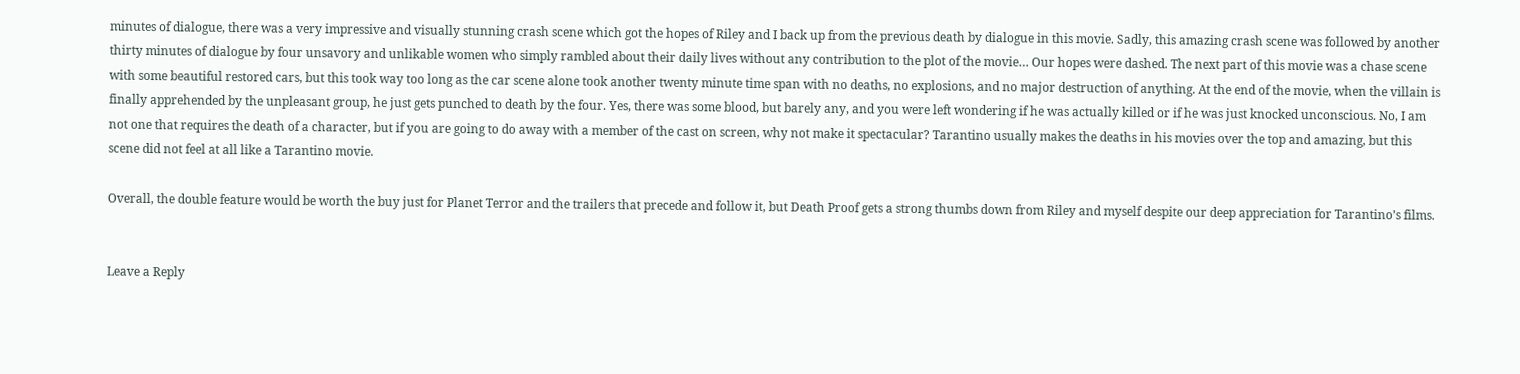minutes of dialogue, there was a very impressive and visually stunning crash scene which got the hopes of Riley and I back up from the previous death by dialogue in this movie. Sadly, this amazing crash scene was followed by another thirty minutes of dialogue by four unsavory and unlikable women who simply rambled about their daily lives without any contribution to the plot of the movie… Our hopes were dashed. The next part of this movie was a chase scene with some beautiful restored cars, but this took way too long as the car scene alone took another twenty minute time span with no deaths, no explosions, and no major destruction of anything. At the end of the movie, when the villain is finally apprehended by the unpleasant group, he just gets punched to death by the four. Yes, there was some blood, but barely any, and you were left wondering if he was actually killed or if he was just knocked unconscious. No, I am not one that requires the death of a character, but if you are going to do away with a member of the cast on screen, why not make it spectacular? Tarantino usually makes the deaths in his movies over the top and amazing, but this scene did not feel at all like a Tarantino movie.

Overall, the double feature would be worth the buy just for Planet Terror and the trailers that precede and follow it, but Death Proof gets a strong thumbs down from Riley and myself despite our deep appreciation for Tarantino’s films.


Leave a Reply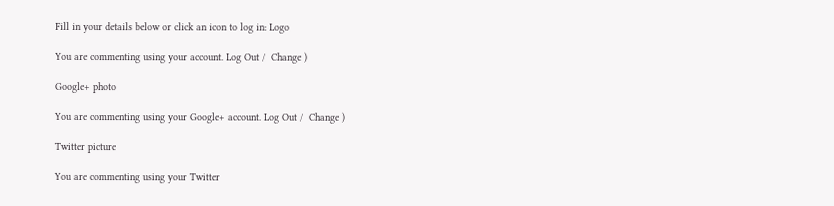Fill in your details below or click an icon to log in: Logo

You are commenting using your account. Log Out /  Change )

Google+ photo

You are commenting using your Google+ account. Log Out /  Change )

Twitter picture

You are commenting using your Twitter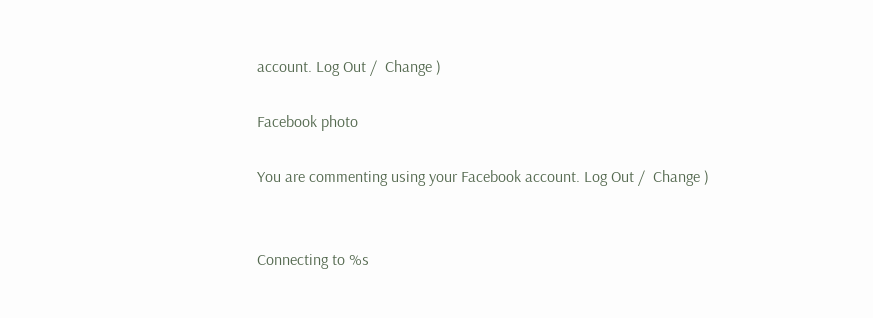account. Log Out /  Change )

Facebook photo

You are commenting using your Facebook account. Log Out /  Change )


Connecting to %s